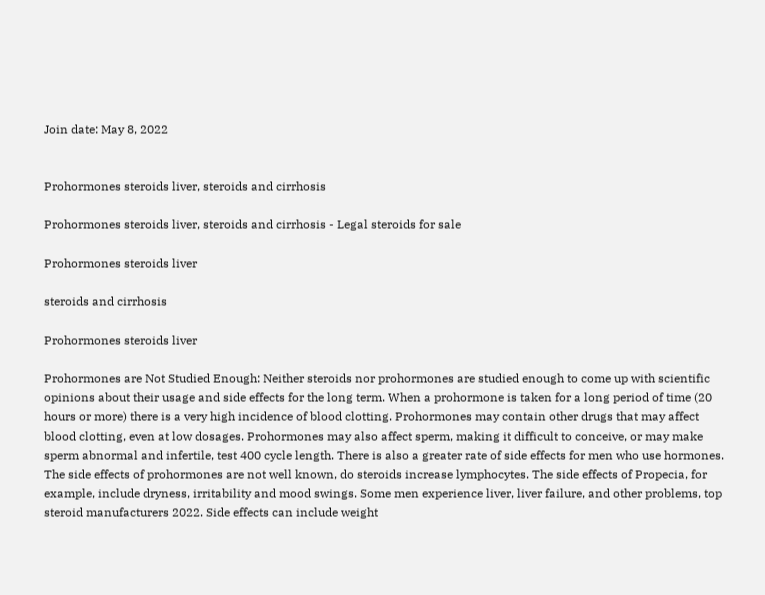Join date: May 8, 2022


Prohormones steroids liver, steroids and cirrhosis

Prohormones steroids liver, steroids and cirrhosis - Legal steroids for sale

Prohormones steroids liver

steroids and cirrhosis

Prohormones steroids liver

Prohormones are Not Studied Enough: Neither steroids nor prohormones are studied enough to come up with scientific opinions about their usage and side effects for the long term. When a prohormone is taken for a long period of time (20 hours or more) there is a very high incidence of blood clotting. Prohormones may contain other drugs that may affect blood clotting, even at low dosages. Prohormones may also affect sperm, making it difficult to conceive, or may make sperm abnormal and infertile, test 400 cycle length. There is also a greater rate of side effects for men who use hormones. The side effects of prohormones are not well known, do steroids increase lymphocytes. The side effects of Propecia, for example, include dryness, irritability and mood swings. Some men experience liver, liver failure, and other problems, top steroid manufacturers 2022. Side effects can include weight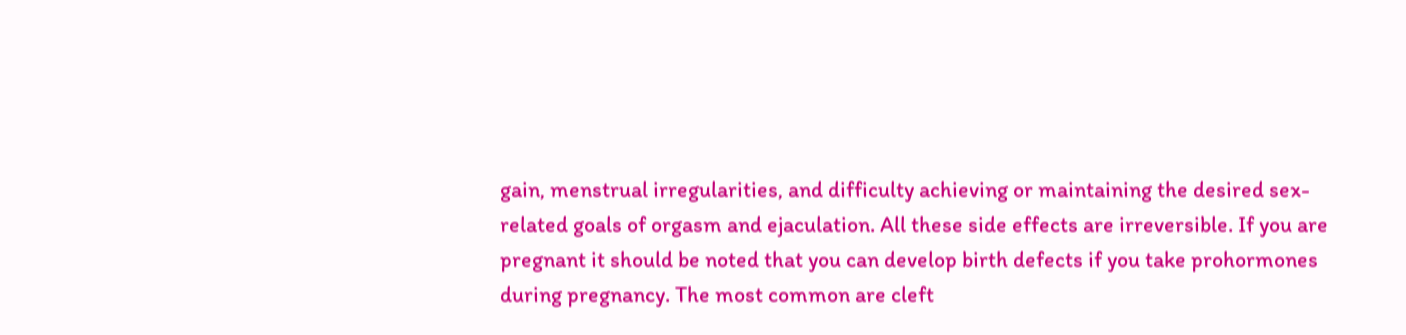gain, menstrual irregularities, and difficulty achieving or maintaining the desired sex-related goals of orgasm and ejaculation. All these side effects are irreversible. If you are pregnant it should be noted that you can develop birth defects if you take prohormones during pregnancy. The most common are cleft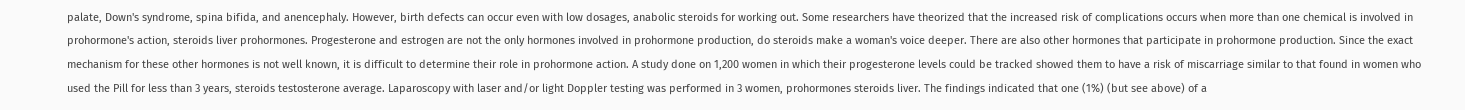palate, Down's syndrome, spina bifida, and anencephaly. However, birth defects can occur even with low dosages, anabolic steroids for working out. Some researchers have theorized that the increased risk of complications occurs when more than one chemical is involved in prohormone's action, steroids liver prohormones. Progesterone and estrogen are not the only hormones involved in prohormone production, do steroids make a woman's voice deeper. There are also other hormones that participate in prohormone production. Since the exact mechanism for these other hormones is not well known, it is difficult to determine their role in prohormone action. A study done on 1,200 women in which their progesterone levels could be tracked showed them to have a risk of miscarriage similar to that found in women who used the Pill for less than 3 years, steroids testosterone average. Laparoscopy with laser and/or light Doppler testing was performed in 3 women, prohormones steroids liver. The findings indicated that one (1%) (but see above) of a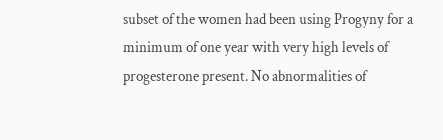subset of the women had been using Progyny for a minimum of one year with very high levels of progesterone present. No abnormalities of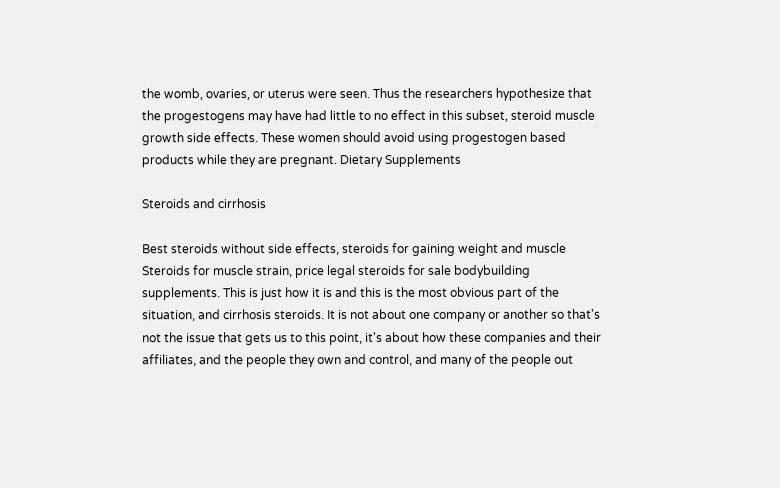the womb, ovaries, or uterus were seen. Thus the researchers hypothesize that the progestogens may have had little to no effect in this subset, steroid muscle growth side effects. These women should avoid using progestogen based products while they are pregnant. Dietary Supplements

Steroids and cirrhosis

Best steroids without side effects, steroids for gaining weight and muscle Steroids for muscle strain, price legal steroids for sale bodybuilding supplements. This is just how it is and this is the most obvious part of the situation, and cirrhosis steroids. It is not about one company or another so that's not the issue that gets us to this point, it's about how these companies and their affiliates, and the people they own and control, and many of the people out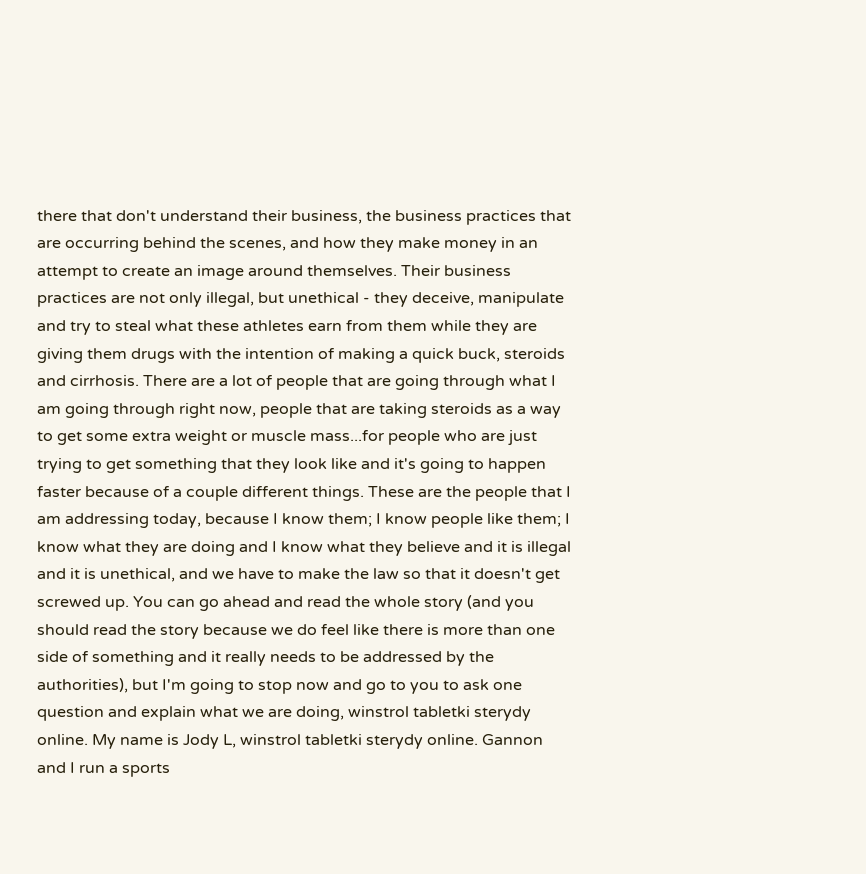there that don't understand their business, the business practices that are occurring behind the scenes, and how they make money in an attempt to create an image around themselves. Their business practices are not only illegal, but unethical - they deceive, manipulate and try to steal what these athletes earn from them while they are giving them drugs with the intention of making a quick buck, steroids and cirrhosis. There are a lot of people that are going through what I am going through right now, people that are taking steroids as a way to get some extra weight or muscle mass...for people who are just trying to get something that they look like and it's going to happen faster because of a couple different things. These are the people that I am addressing today, because I know them; I know people like them; I know what they are doing and I know what they believe and it is illegal and it is unethical, and we have to make the law so that it doesn't get screwed up. You can go ahead and read the whole story (and you should read the story because we do feel like there is more than one side of something and it really needs to be addressed by the authorities), but I'm going to stop now and go to you to ask one question and explain what we are doing, winstrol tabletki sterydy online. My name is Jody L, winstrol tabletki sterydy online. Gannon and I run a sports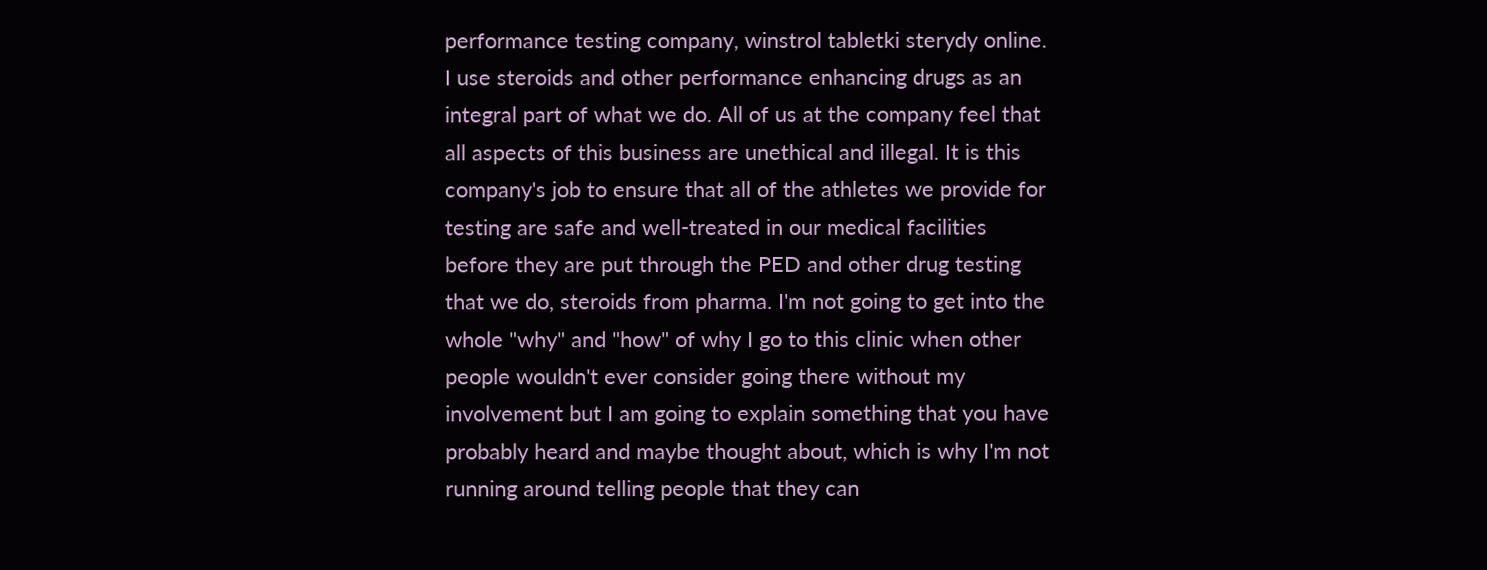performance testing company, winstrol tabletki sterydy online. I use steroids and other performance enhancing drugs as an integral part of what we do. All of us at the company feel that all aspects of this business are unethical and illegal. It is this company's job to ensure that all of the athletes we provide for testing are safe and well-treated in our medical facilities before they are put through the PED and other drug testing that we do, steroids from pharma. I'm not going to get into the whole "why" and "how" of why I go to this clinic when other people wouldn't ever consider going there without my involvement but I am going to explain something that you have probably heard and maybe thought about, which is why I'm not running around telling people that they can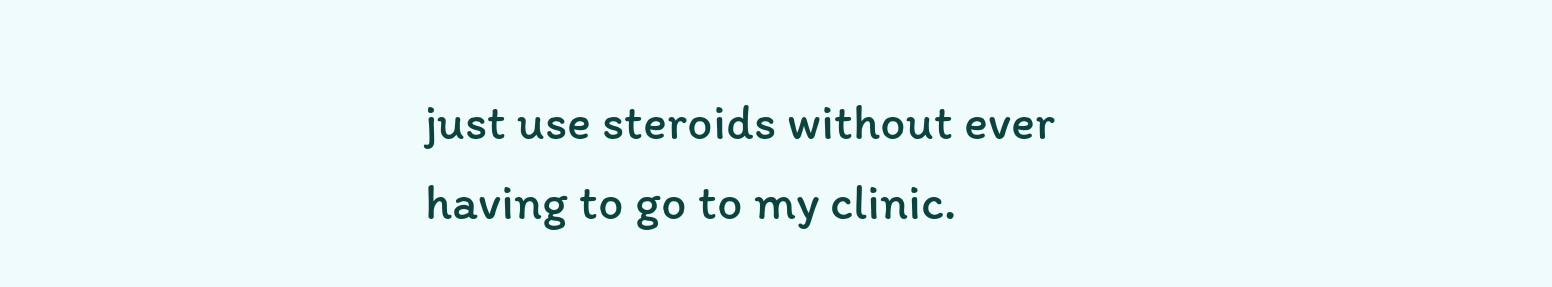just use steroids without ever having to go to my clinic.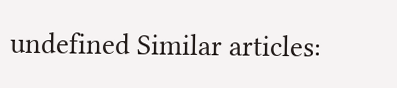undefined Similar articles: